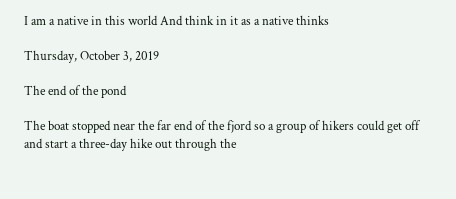I am a native in this world And think in it as a native thinks

Thursday, October 3, 2019

The end of the pond

The boat stopped near the far end of the fjord so a group of hikers could get off and start a three-day hike out through the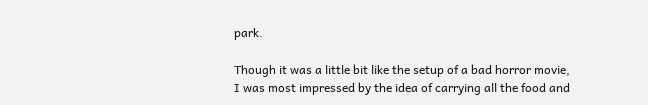park.

Though it was a little bit like the setup of a bad horror movie, I was most impressed by the idea of carrying all the food and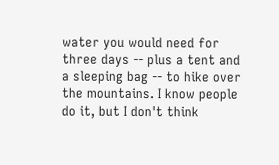water you would need for three days -- plus a tent and a sleeping bag -- to hike over the mountains. I know people do it, but I don't think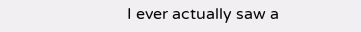I ever actually saw a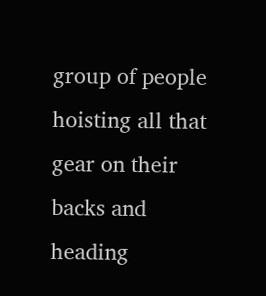group of people hoisting all that gear on their backs and heading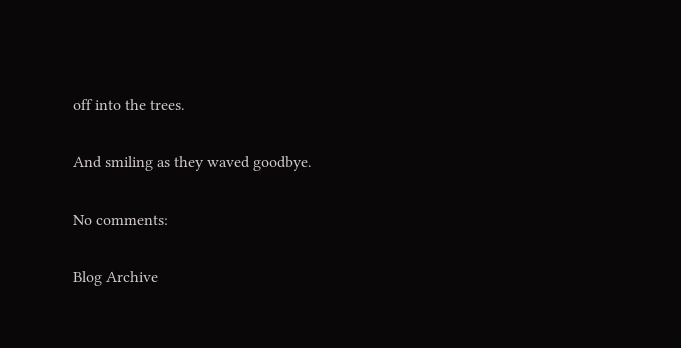off into the trees.

And smiling as they waved goodbye.

No comments:

Blog Archive